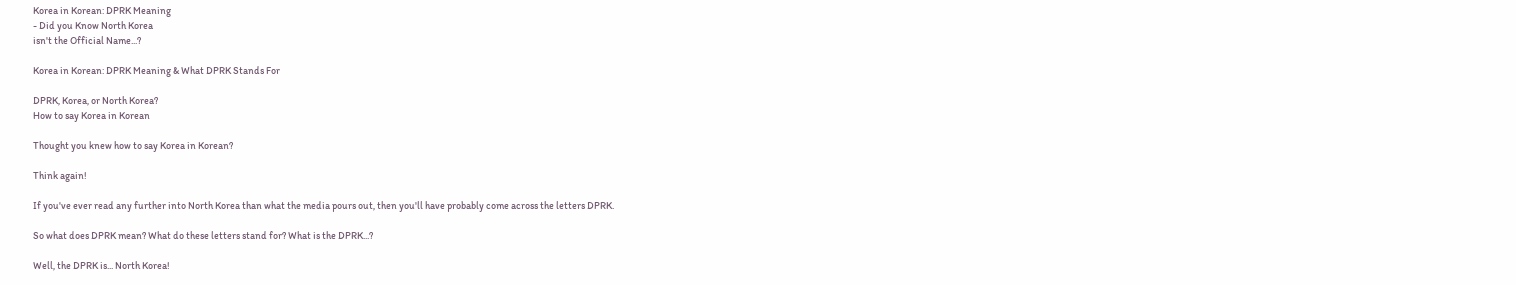Korea in Korean: DPRK Meaning
- Did you Know North Korea
isn't the Official Name...?

Korea in Korean: DPRK Meaning & What DPRK Stands For

DPRK, Korea, or North Korea?
How to say Korea in Korean

Thought you knew how to say Korea in Korean?

Think again!

If you've ever read any further into North Korea than what the media pours out, then you'll have probably come across the letters DPRK.

So what does DPRK mean? What do these letters stand for? What is the DPRK...?

Well, the DPRK is... North Korea!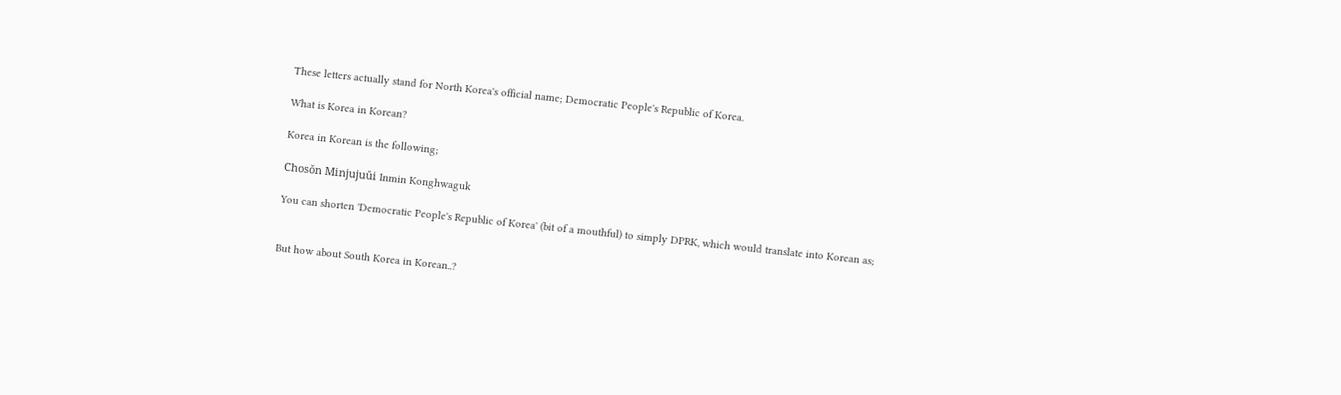These letters actually stand for North Korea's official name; Democratic People's Republic of Korea.

What is Korea in Korean?

Korea in Korean is the following;

Chosŏn Minjujuŭi Inmin Konghwaguk

You can shorten 'Democratic People's Republic of Korea' (bit of a mouthful) to simply DPRK, which would translate into Korean as;


But how about South Korea in Korean..?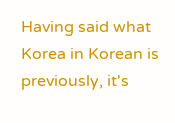Having said what Korea in Korean is previously, it's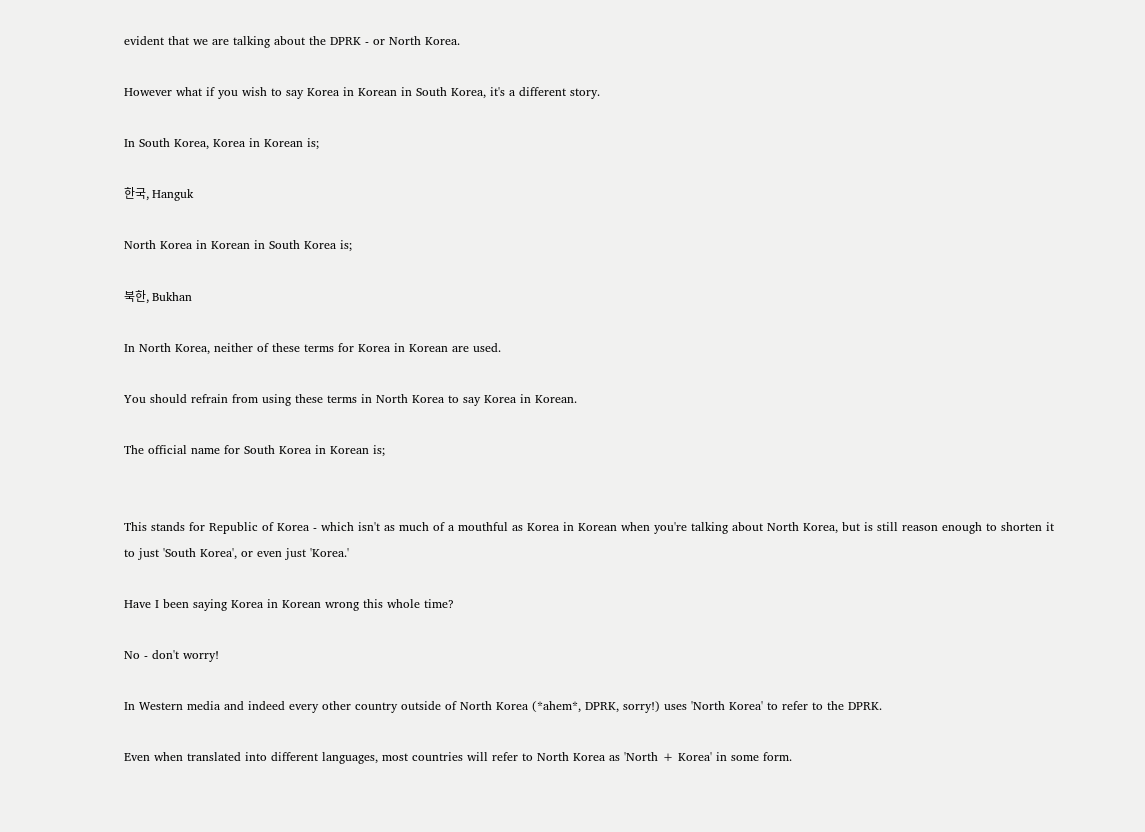evident that we are talking about the DPRK - or North Korea.

However what if you wish to say Korea in Korean in South Korea, it's a different story.

In South Korea, Korea in Korean is;

한국, Hanguk

North Korea in Korean in South Korea is;

북한, Bukhan

In North Korea, neither of these terms for Korea in Korean are used.

You should refrain from using these terms in North Korea to say Korea in Korean.

The official name for South Korea in Korean is;


This stands for Republic of Korea - which isn't as much of a mouthful as Korea in Korean when you're talking about North Korea, but is still reason enough to shorten it to just 'South Korea', or even just 'Korea.'

Have I been saying Korea in Korean wrong this whole time?

No - don't worry!

In Western media and indeed every other country outside of North Korea (*ahem*, DPRK, sorry!) uses 'North Korea' to refer to the DPRK.

Even when translated into different languages, most countries will refer to North Korea as 'North + Korea' in some form.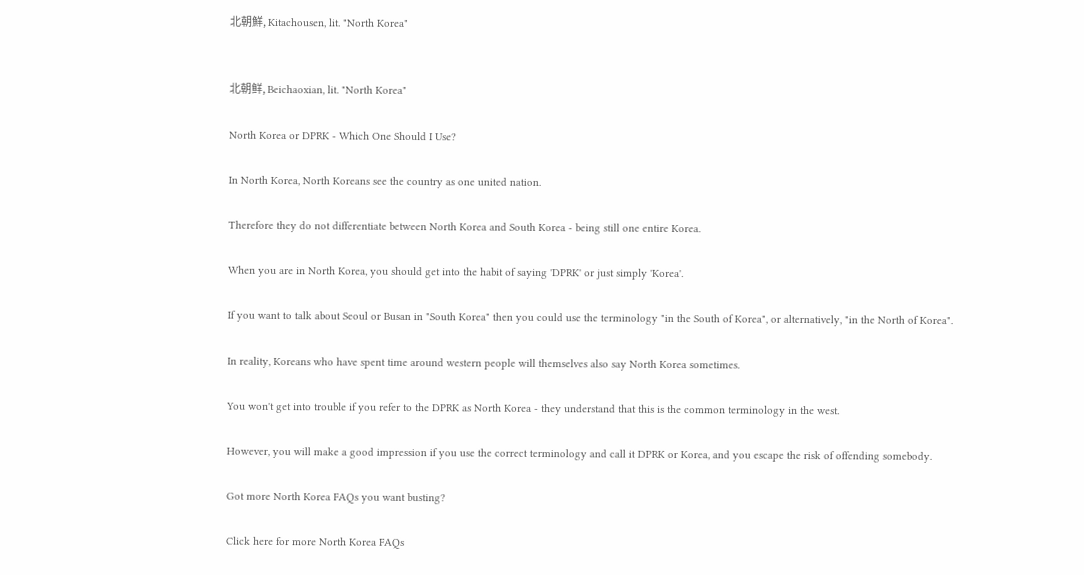北朝鮮, Kitachousen, lit. "North Korea"


北朝鲜, Beichaoxian, lit. "North Korea"

North Korea or DPRK - Which One Should I Use?

In North Korea, North Koreans see the country as one united nation.

Therefore they do not differentiate between North Korea and South Korea - being still one entire Korea.

When you are in North Korea, you should get into the habit of saying 'DPRK' or just simply 'Korea'.

If you want to talk about Seoul or Busan in "South Korea" then you could use the terminology "in the South of Korea", or alternatively, "in the North of Korea".

In reality, Koreans who have spent time around western people will themselves also say North Korea sometimes.

You won't get into trouble if you refer to the DPRK as North Korea - they understand that this is the common terminology in the west.

However, you will make a good impression if you use the correct terminology and call it DPRK or Korea, and you escape the risk of offending somebody.

Got more North Korea FAQs you want busting?

Click here for more North Korea FAQs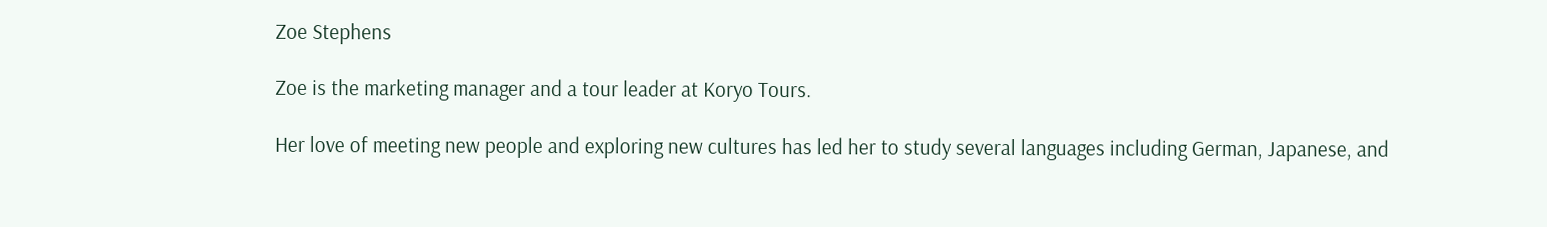Zoe Stephens

Zoe is the marketing manager and a tour leader at Koryo Tours.

Her love of meeting new people and exploring new cultures has led her to study several languages including German, Japanese, and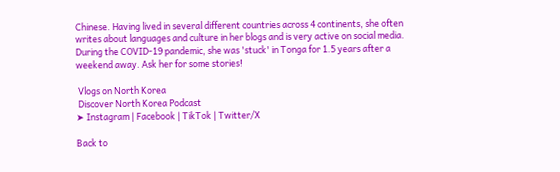Chinese. Having lived in several different countries across 4 continents, she often writes about languages and culture in her blogs and is very active on social media. During the COVID-19 pandemic, she was 'stuck' in Tonga for 1.5 years after a weekend away. Ask her for some stories!

 Vlogs on North Korea
 Discover North Korea Podcast
➤ Instagram | Facebook | TikTok | Twitter/X

Back to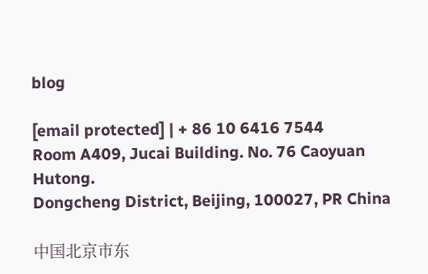blog

[email protected] | + 86 10 6416 7544
Room A409, Jucai Building. No. 76 Caoyuan Hutong.
Dongcheng District, Beijing, 100027, PR China

中国北京市东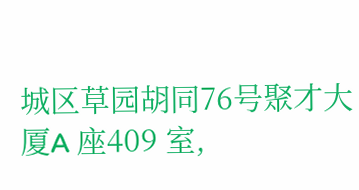城区草园胡同76号聚才大厦A 座409 室,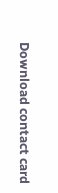Download contact card